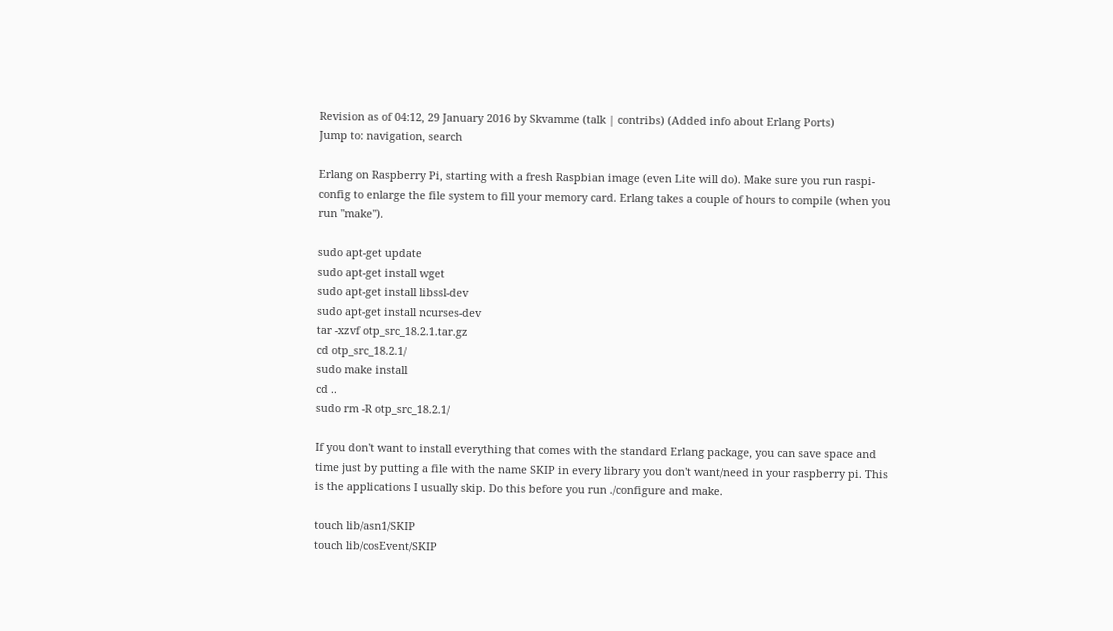Revision as of 04:12, 29 January 2016 by Skvamme (talk | contribs) (Added info about Erlang Ports)
Jump to: navigation, search

Erlang on Raspberry Pi, starting with a fresh Raspbian image (even Lite will do). Make sure you run raspi-config to enlarge the file system to fill your memory card. Erlang takes a couple of hours to compile (when you run "make").

sudo apt-get update
sudo apt-get install wget
sudo apt-get install libssl-dev
sudo apt-get install ncurses-dev
tar -xzvf otp_src_18.2.1.tar.gz
cd otp_src_18.2.1/
sudo make install
cd ..
sudo rm -R otp_src_18.2.1/

If you don't want to install everything that comes with the standard Erlang package, you can save space and time just by putting a file with the name SKIP in every library you don't want/need in your raspberry pi. This is the applications I usually skip. Do this before you run ./configure and make.

touch lib/asn1/SKIP
touch lib/cosEvent/SKIP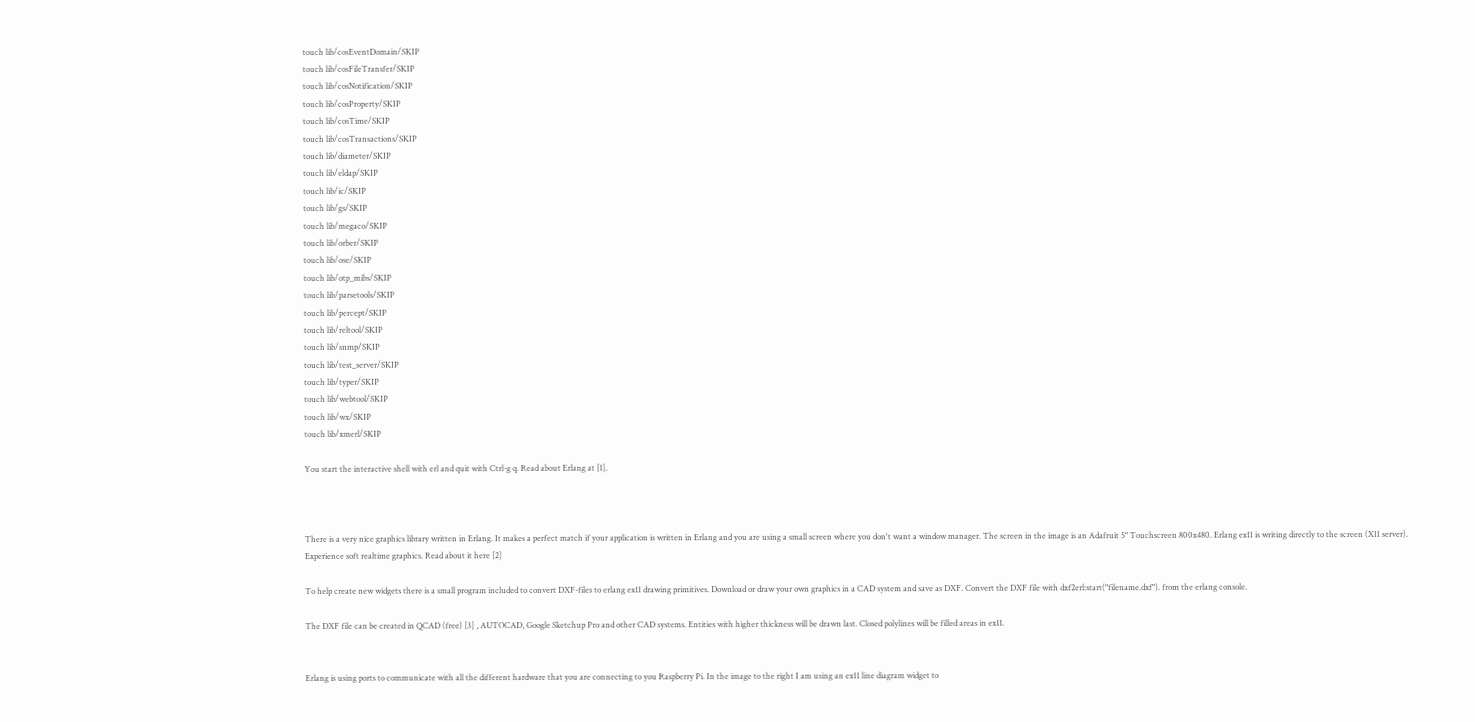touch lib/cosEventDomain/SKIP
touch lib/cosFileTransfer/SKIP
touch lib/cosNotification/SKIP
touch lib/cosProperty/SKIP
touch lib/cosTime/SKIP
touch lib/cosTransactions/SKIP
touch lib/diameter/SKIP
touch lib/eldap/SKIP
touch lib/ic/SKIP
touch lib/gs/SKIP
touch lib/megaco/SKIP
touch lib/orber/SKIP
touch lib/ose/SKIP
touch lib/otp_mibs/SKIP
touch lib/parsetools/SKIP
touch lib/percept/SKIP
touch lib/reltool/SKIP
touch lib/snmp/SKIP
touch lib/test_server/SKIP
touch lib/typer/SKIP
touch lib/webtool/SKIP
touch lib/wx/SKIP
touch lib/xmerl/SKIP

You start the interactive shell with erl and quit with Ctrl-g q. Read about Erlang at [1].



There is a very nice graphics library written in Erlang. It makes a perfect match if your application is written in Erlang and you are using a small screen where you don't want a window manager. The screen in the image is an Adafruit 5" Touchscreen 800x480. Erlang ex11 is writing directly to the screen (X11 server). Experience soft realtime graphics. Read about it here [2]

To help create new widgets there is a small program included to convert DXF-files to erlang ex11 drawing primitives. Download or draw your own graphics in a CAD system and save as DXF. Convert the DXF file with dxf2erl:start("filename.dxf"). from the erlang console.

The DXF file can be created in QCAD (free) [3] , AUTOCAD, Google Sketchup Pro and other CAD systems. Entities with higher thickness will be drawn last. Closed polylines will be filled areas in ex11.


Erlang is using ports to communicate with all the different hardware that you are connecting to you Raspberry Pi. In the image to the right I am using an ex11 line diagram widget to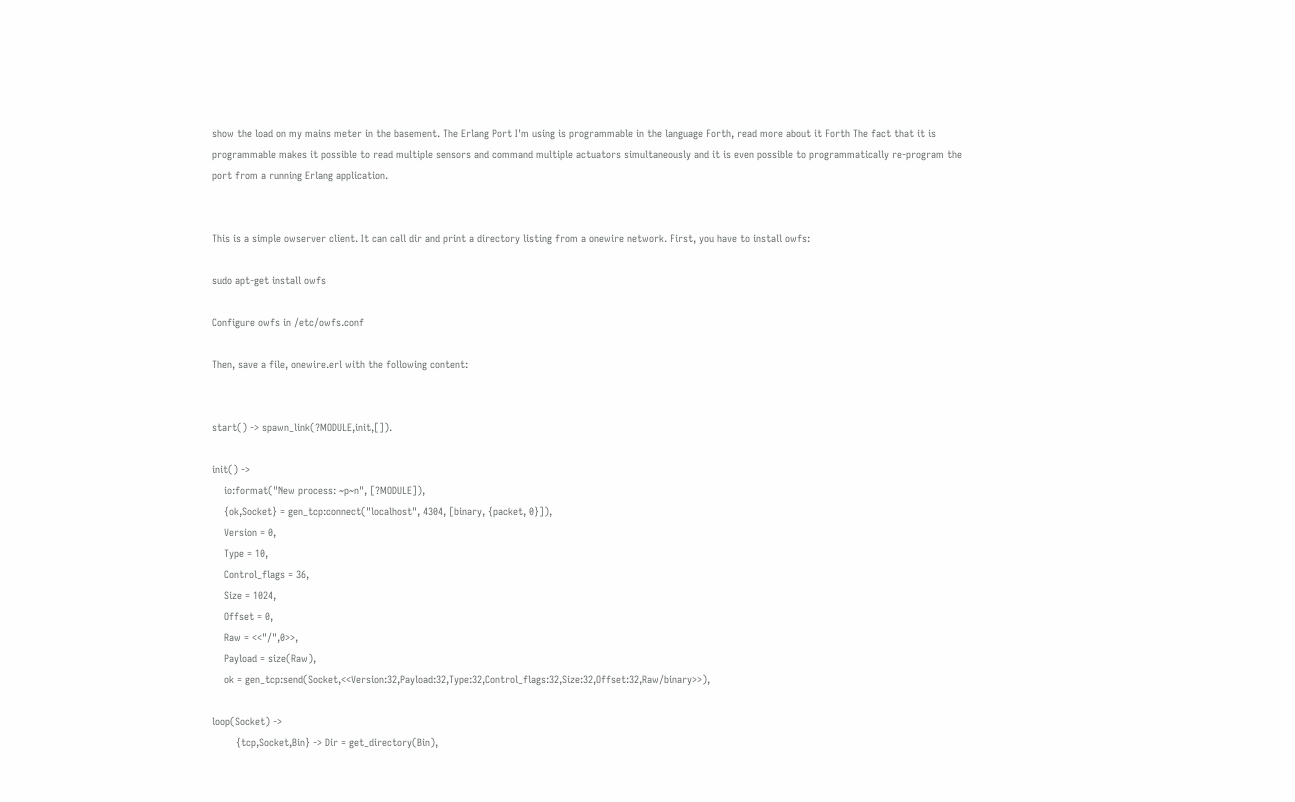show the load on my mains meter in the basement. The Erlang Port I'm using is programmable in the language Forth, read more about it Forth The fact that it is programmable makes it possible to read multiple sensors and command multiple actuators simultaneously and it is even possible to programmatically re-program the port from a running Erlang application.


This is a simple owserver client. It can call dir and print a directory listing from a onewire network. First, you have to install owfs:

sudo apt-get install owfs

Configure owfs in /etc/owfs.conf

Then, save a file, onewire.erl with the following content:


start() -> spawn_link(?MODULE,init,[]).

init() ->
    io:format("New process: ~p~n", [?MODULE]),
    {ok,Socket} = gen_tcp:connect("localhost", 4304, [binary, {packet, 0}]),
    Version = 0,
    Type = 10,
    Control_flags = 36,
    Size = 1024,
    Offset = 0,
    Raw = <<"/",0>>,
    Payload = size(Raw),
    ok = gen_tcp:send(Socket,<<Version:32,Payload:32,Type:32,Control_flags:32,Size:32,Offset:32,Raw/binary>>),

loop(Socket) ->
        {tcp,Socket,Bin} -> Dir = get_directory(Bin),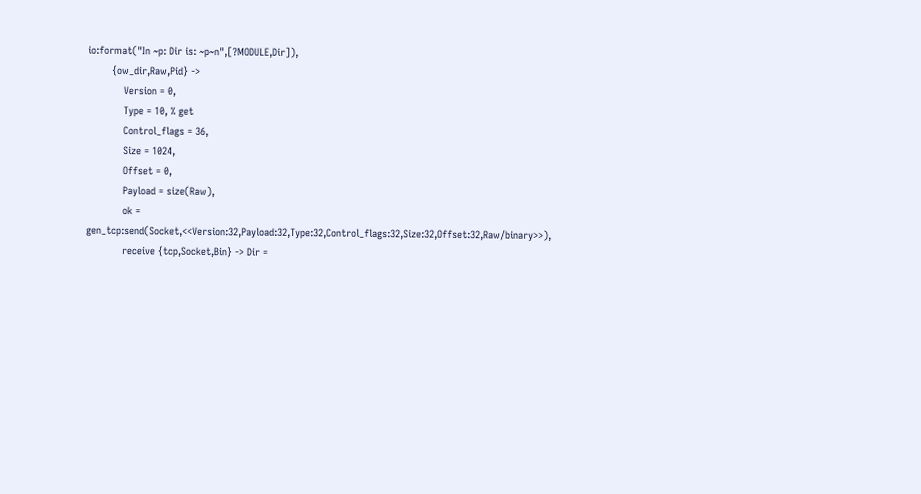io:format("In ~p: Dir is: ~p~n",[?MODULE,Dir]),
        {ow_dir,Raw,Pid} ->
            Version = 0,
            Type = 10, % get
            Control_flags = 36,
            Size = 1024,
            Offset = 0,
            Payload = size(Raw),
            ok = gen_tcp:send(Socket,<<Version:32,Payload:32,Type:32,Control_flags:32,Size:32,Offset:32,Raw/binary>>),
            receive {tcp,Socket,Bin} -> Dir =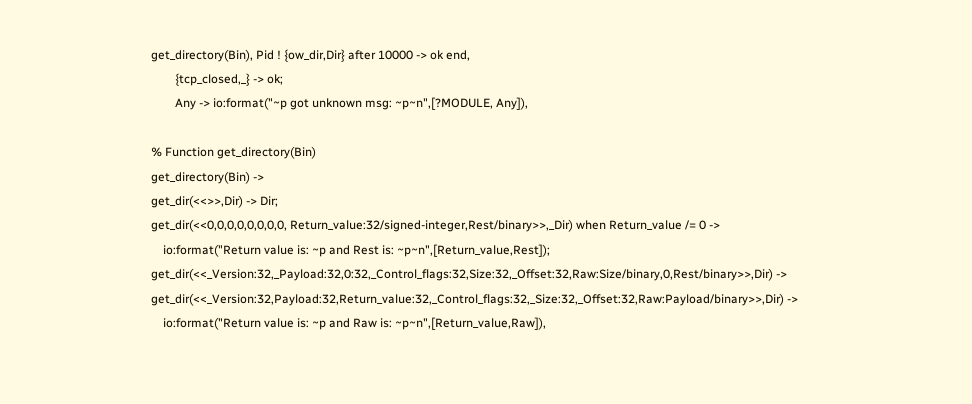get_directory(Bin), Pid ! {ow_dir,Dir} after 10000 -> ok end,
        {tcp_closed,_} -> ok;
        Any -> io:format("~p got unknown msg: ~p~n",[?MODULE, Any]),

% Function get_directory(Bin)
get_directory(Bin) ->
get_dir(<<>>,Dir) -> Dir;
get_dir(<<0,0,0,0,0,0,0,0, Return_value:32/signed-integer,Rest/binary>>,_Dir) when Return_value /= 0 ->
    io:format("Return value is: ~p and Rest is: ~p~n",[Return_value,Rest]);
get_dir(<<_Version:32,_Payload:32,0:32,_Control_flags:32,Size:32,_Offset:32,Raw:Size/binary,0,Rest/binary>>,Dir) ->
get_dir(<<_Version:32,Payload:32,Return_value:32,_Control_flags:32,_Size:32,_Offset:32,Raw:Payload/binary>>,Dir) ->
    io:format("Return value is: ~p and Raw is: ~p~n",[Return_value,Raw]),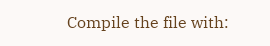Compile the file with: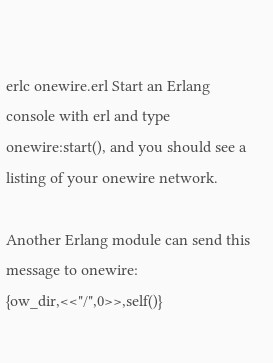erlc onewire.erl Start an Erlang console with erl and type onewire:start(), and you should see a listing of your onewire network.

Another Erlang module can send this message to onewire: {ow_dir,<<"/",0>>,self()}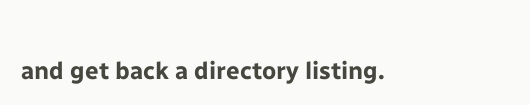and get back a directory listing.